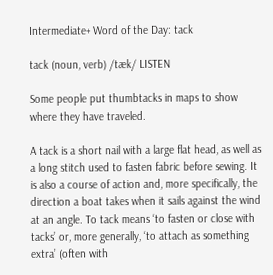Intermediate+ Word of the Day: tack

tack (noun, verb) /tæk/ LISTEN

Some people put thumbtacks in maps to show where they have traveled.

A tack is a short nail with a large flat head, as well as a long stitch used to fasten fabric before sewing. It is also a course of action and, more specifically, the direction a boat takes when it sails against the wind at an angle. To tack means ‘to fasten or close with tacks’ or, more generally, ‘to attach as something extra’ (often with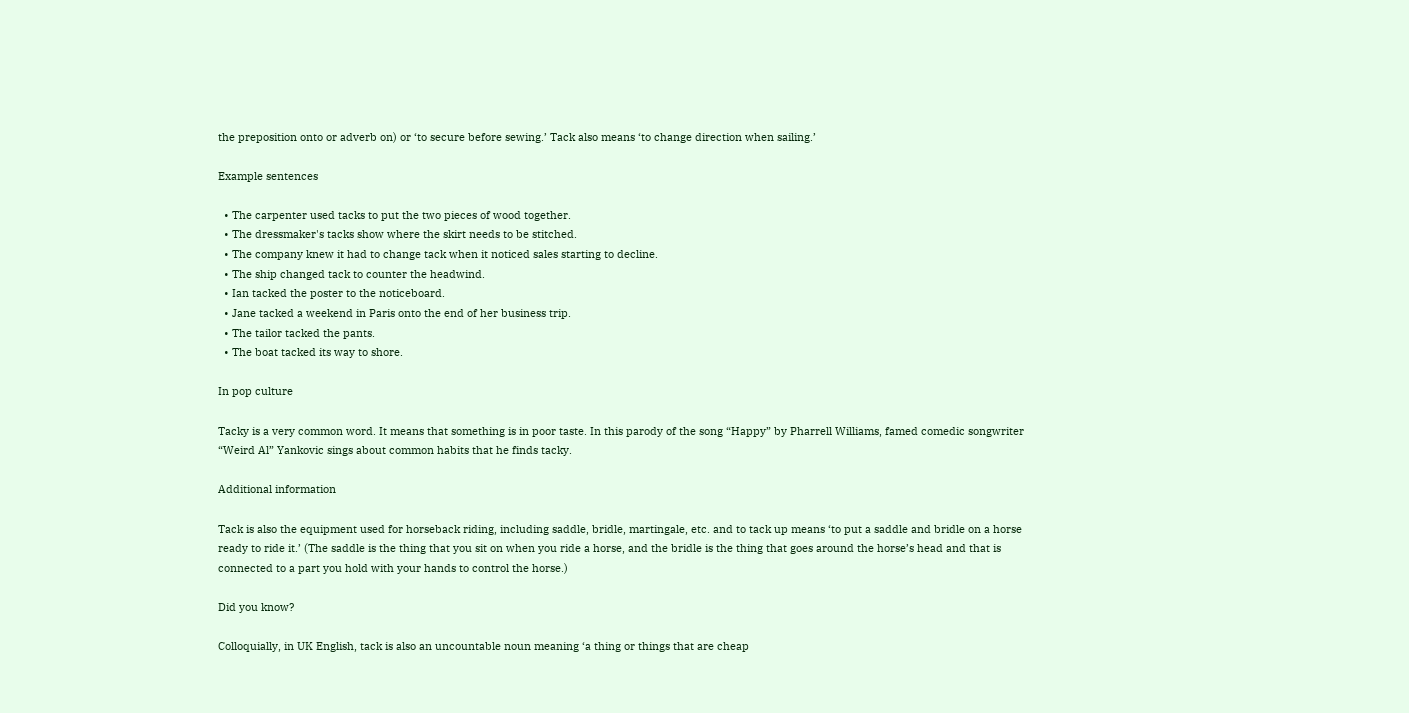the preposition onto or adverb on) or ‘to secure before sewing.’ Tack also means ‘to change direction when sailing.’

Example sentences

  • The carpenter used tacks to put the two pieces of wood together.
  • The dressmaker's tacks show where the skirt needs to be stitched.
  • The company knew it had to change tack when it noticed sales starting to decline.
  • The ship changed tack to counter the headwind.
  • Ian tacked the poster to the noticeboard.
  • Jane tacked a weekend in Paris onto the end of her business trip.
  • The tailor tacked the pants.
  • The boat tacked its way to shore.

In pop culture

Tacky is a very common word. It means that something is in poor taste. In this parody of the song “Happy” by Pharrell Williams, famed comedic songwriter “Weird Al” Yankovic sings about common habits that he finds tacky.

Additional information

Tack is also the equipment used for horseback riding, including saddle, bridle, martingale, etc. and to tack up means ‘to put a saddle and bridle on a horse ready to ride it.’ (The saddle is the thing that you sit on when you ride a horse, and the bridle is the thing that goes around the horse’s head and that is connected to a part you hold with your hands to control the horse.)

Did you know?

Colloquially, in UK English, tack is also an uncountable noun meaning ‘a thing or things that are cheap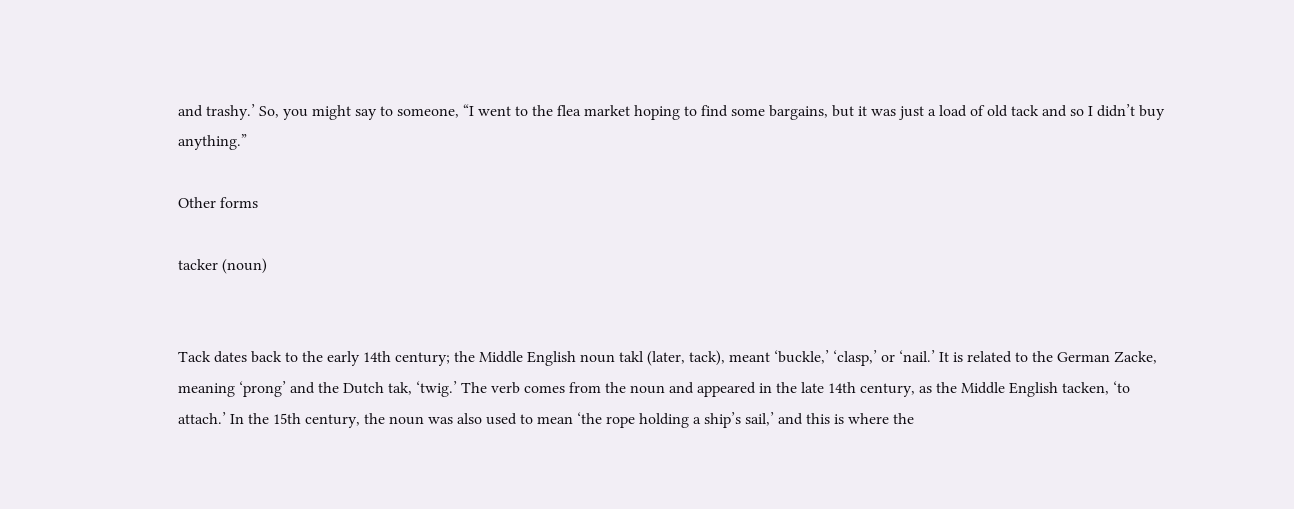and trashy.’ So, you might say to someone, “I went to the flea market hoping to find some bargains, but it was just a load of old tack and so I didn’t buy anything.”

Other forms

tacker (noun)


Tack dates back to the early 14th century; the Middle English noun takl (later, tack), meant ‘buckle,’ ‘clasp,’ or ‘nail.’ It is related to the German Zacke, meaning ‘prong’ and the Dutch tak, ‘twig.’ The verb comes from the noun and appeared in the late 14th century, as the Middle English tacken, ‘to attach.’ In the 15th century, the noun was also used to mean ‘the rope holding a ship’s sail,’ and this is where the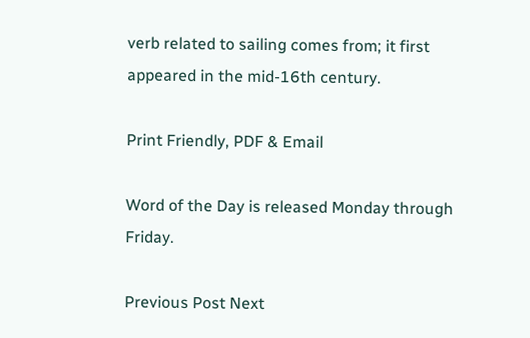verb related to sailing comes from; it first appeared in the mid-16th century.

Print Friendly, PDF & Email

Word of the Day is released Monday through Friday.

Previous Post Next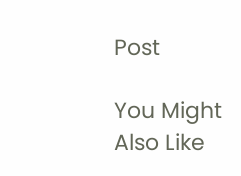Post

You Might Also Like